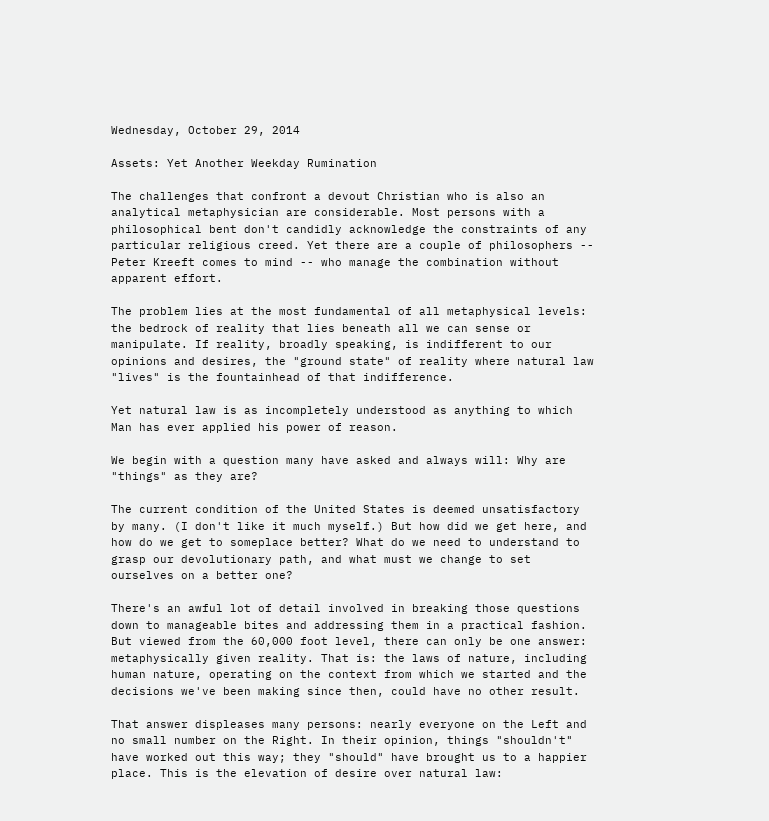Wednesday, October 29, 2014

Assets: Yet Another Weekday Rumination

The challenges that confront a devout Christian who is also an analytical metaphysician are considerable. Most persons with a philosophical bent don't candidly acknowledge the constraints of any particular religious creed. Yet there are a couple of philosophers -- Peter Kreeft comes to mind -- who manage the combination without apparent effort.

The problem lies at the most fundamental of all metaphysical levels: the bedrock of reality that lies beneath all we can sense or manipulate. If reality, broadly speaking, is indifferent to our opinions and desires, the "ground state" of reality where natural law "lives" is the fountainhead of that indifference.

Yet natural law is as incompletely understood as anything to which Man has ever applied his power of reason.

We begin with a question many have asked and always will: Why are "things" as they are?

The current condition of the United States is deemed unsatisfactory by many. (I don't like it much myself.) But how did we get here, and how do we get to someplace better? What do we need to understand to grasp our devolutionary path, and what must we change to set ourselves on a better one?

There's an awful lot of detail involved in breaking those questions down to manageable bites and addressing them in a practical fashion. But viewed from the 60,000 foot level, there can only be one answer: metaphysically given reality. That is: the laws of nature, including human nature, operating on the context from which we started and the decisions we've been making since then, could have no other result.

That answer displeases many persons: nearly everyone on the Left and no small number on the Right. In their opinion, things "shouldn't" have worked out this way; they "should" have brought us to a happier place. This is the elevation of desire over natural law: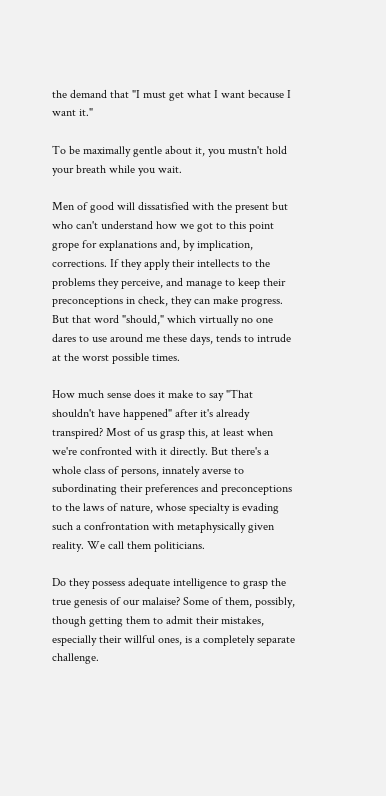the demand that "I must get what I want because I want it."

To be maximally gentle about it, you mustn't hold your breath while you wait.

Men of good will dissatisfied with the present but who can't understand how we got to this point grope for explanations and, by implication, corrections. If they apply their intellects to the problems they perceive, and manage to keep their preconceptions in check, they can make progress. But that word "should," which virtually no one dares to use around me these days, tends to intrude at the worst possible times.

How much sense does it make to say "That shouldn't have happened" after it's already transpired? Most of us grasp this, at least when we're confronted with it directly. But there's a whole class of persons, innately averse to subordinating their preferences and preconceptions to the laws of nature, whose specialty is evading such a confrontation with metaphysically given reality. We call them politicians.

Do they possess adequate intelligence to grasp the true genesis of our malaise? Some of them, possibly, though getting them to admit their mistakes, especially their willful ones, is a completely separate challenge.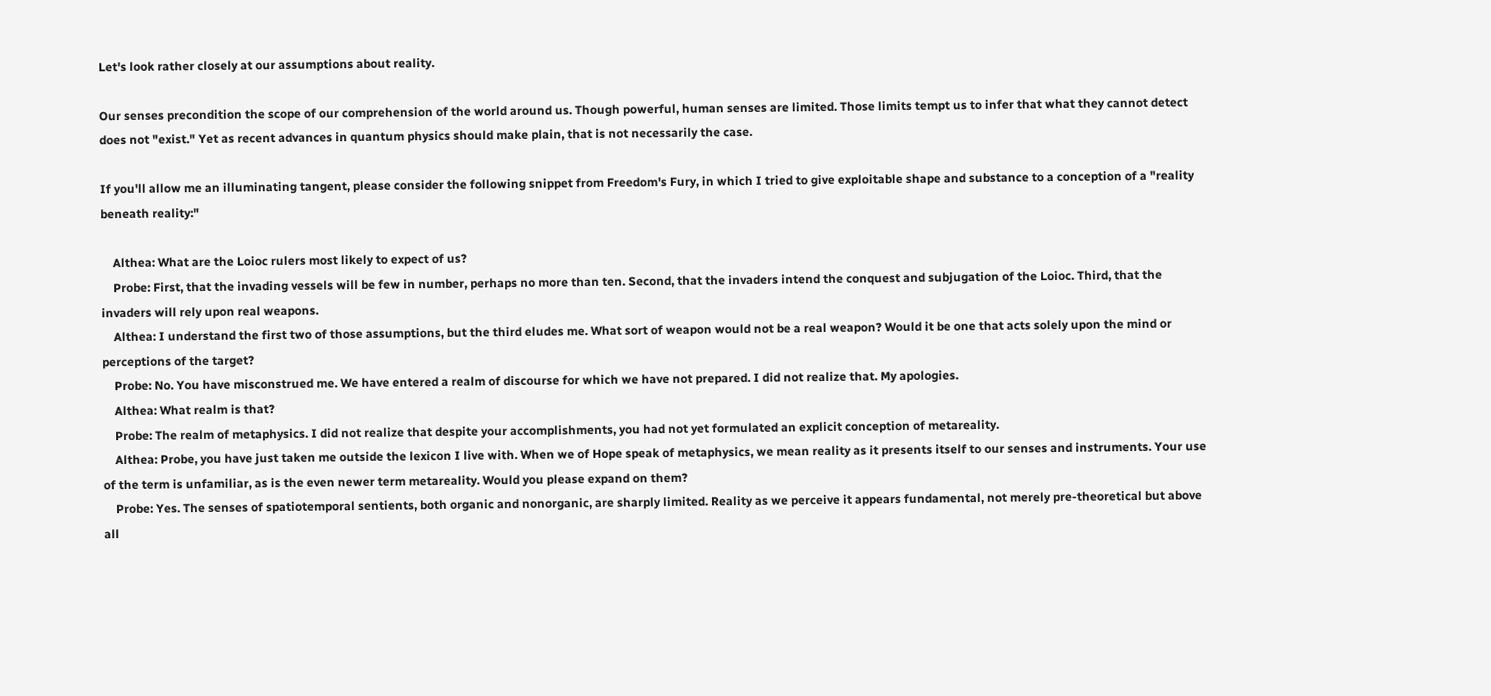Let's look rather closely at our assumptions about reality.

Our senses precondition the scope of our comprehension of the world around us. Though powerful, human senses are limited. Those limits tempt us to infer that what they cannot detect does not "exist." Yet as recent advances in quantum physics should make plain, that is not necessarily the case.

If you'll allow me an illuminating tangent, please consider the following snippet from Freedom's Fury, in which I tried to give exploitable shape and substance to a conception of a "reality beneath reality:"

    Althea: What are the Loioc rulers most likely to expect of us?
    Probe: First, that the invading vessels will be few in number, perhaps no more than ten. Second, that the invaders intend the conquest and subjugation of the Loioc. Third, that the invaders will rely upon real weapons.
    Althea: I understand the first two of those assumptions, but the third eludes me. What sort of weapon would not be a real weapon? Would it be one that acts solely upon the mind or perceptions of the target?
    Probe: No. You have misconstrued me. We have entered a realm of discourse for which we have not prepared. I did not realize that. My apologies.
    Althea: What realm is that?
    Probe: The realm of metaphysics. I did not realize that despite your accomplishments, you had not yet formulated an explicit conception of metareality.
    Althea: Probe, you have just taken me outside the lexicon I live with. When we of Hope speak of metaphysics, we mean reality as it presents itself to our senses and instruments. Your use of the term is unfamiliar, as is the even newer term metareality. Would you please expand on them?
    Probe: Yes. The senses of spatiotemporal sentients, both organic and nonorganic, are sharply limited. Reality as we perceive it appears fundamental, not merely pre-theoretical but above all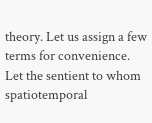theory. Let us assign a few terms for convenience. Let the sentient to whom spatiotemporal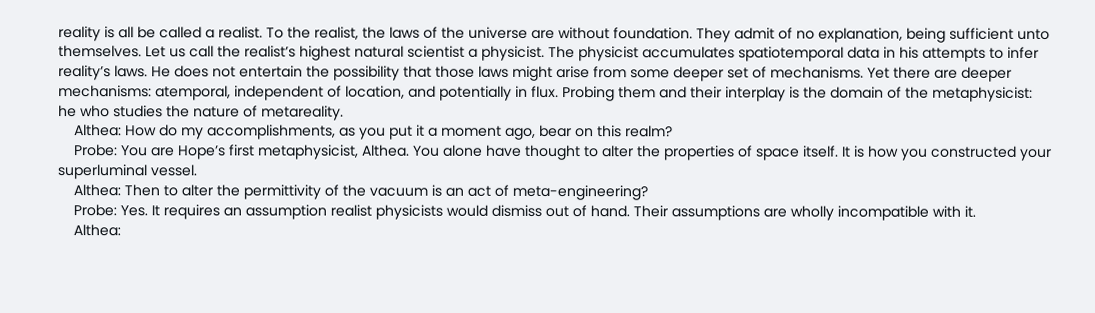reality is all be called a realist. To the realist, the laws of the universe are without foundation. They admit of no explanation, being sufficient unto themselves. Let us call the realist’s highest natural scientist a physicist. The physicist accumulates spatiotemporal data in his attempts to infer reality’s laws. He does not entertain the possibility that those laws might arise from some deeper set of mechanisms. Yet there are deeper mechanisms: atemporal, independent of location, and potentially in flux. Probing them and their interplay is the domain of the metaphysicist: he who studies the nature of metareality.
    Althea: How do my accomplishments, as you put it a moment ago, bear on this realm?
    Probe: You are Hope’s first metaphysicist, Althea. You alone have thought to alter the properties of space itself. It is how you constructed your superluminal vessel.
    Althea: Then to alter the permittivity of the vacuum is an act of meta-engineering?
    Probe: Yes. It requires an assumption realist physicists would dismiss out of hand. Their assumptions are wholly incompatible with it.
    Althea: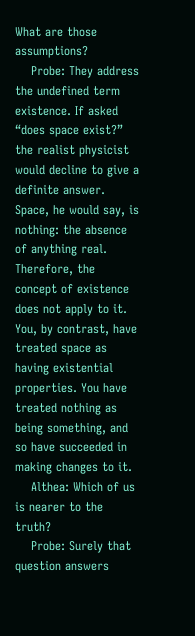What are those assumptions?
    Probe: They address the undefined term existence. If asked “does space exist?” the realist physicist would decline to give a definite answer. Space, he would say, is nothing: the absence of anything real. Therefore, the concept of existence does not apply to it. You, by contrast, have treated space as having existential properties. You have treated nothing as being something, and so have succeeded in making changes to it.
    Althea: Which of us is nearer to the truth?
    Probe: Surely that question answers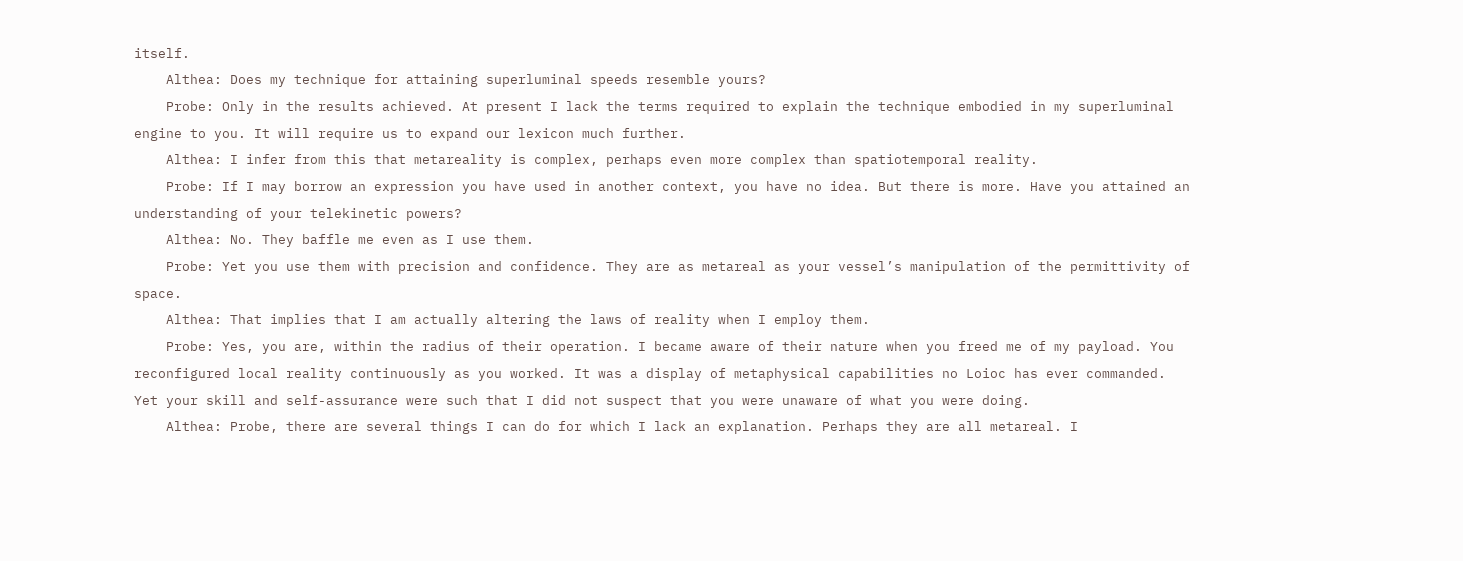itself.
    Althea: Does my technique for attaining superluminal speeds resemble yours?
    Probe: Only in the results achieved. At present I lack the terms required to explain the technique embodied in my superluminal engine to you. It will require us to expand our lexicon much further.
    Althea: I infer from this that metareality is complex, perhaps even more complex than spatiotemporal reality.
    Probe: If I may borrow an expression you have used in another context, you have no idea. But there is more. Have you attained an understanding of your telekinetic powers?
    Althea: No. They baffle me even as I use them.
    Probe: Yet you use them with precision and confidence. They are as metareal as your vessel’s manipulation of the permittivity of space.
    Althea: That implies that I am actually altering the laws of reality when I employ them.
    Probe: Yes, you are, within the radius of their operation. I became aware of their nature when you freed me of my payload. You reconfigured local reality continuously as you worked. It was a display of metaphysical capabilities no Loioc has ever commanded. Yet your skill and self-assurance were such that I did not suspect that you were unaware of what you were doing.
    Althea: Probe, there are several things I can do for which I lack an explanation. Perhaps they are all metareal. I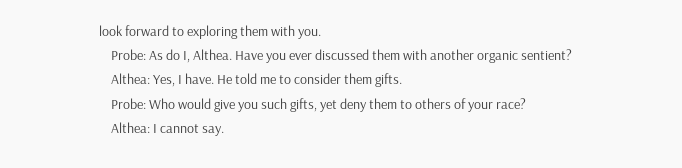look forward to exploring them with you.
    Probe: As do I, Althea. Have you ever discussed them with another organic sentient?
    Althea: Yes, I have. He told me to consider them gifts.
    Probe: Who would give you such gifts, yet deny them to others of your race?
    Althea: I cannot say.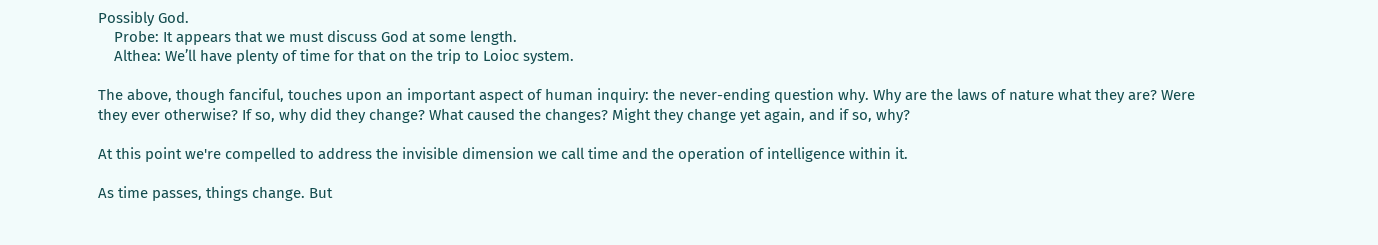Possibly God.
    Probe: It appears that we must discuss God at some length.
    Althea: We’ll have plenty of time for that on the trip to Loioc system.

The above, though fanciful, touches upon an important aspect of human inquiry: the never-ending question why. Why are the laws of nature what they are? Were they ever otherwise? If so, why did they change? What caused the changes? Might they change yet again, and if so, why?

At this point we're compelled to address the invisible dimension we call time and the operation of intelligence within it.

As time passes, things change. But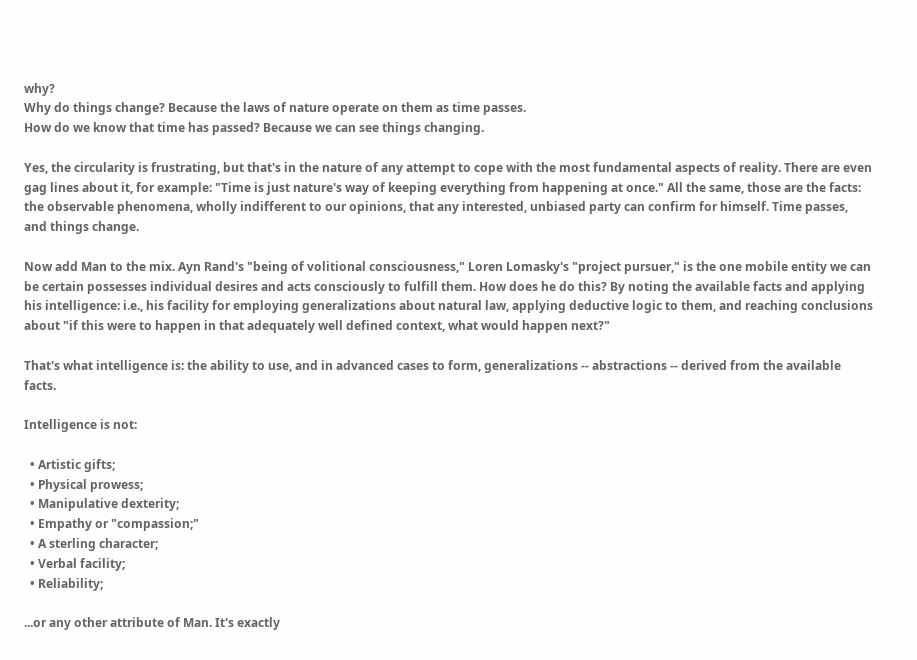why?
Why do things change? Because the laws of nature operate on them as time passes.
How do we know that time has passed? Because we can see things changing.

Yes, the circularity is frustrating, but that's in the nature of any attempt to cope with the most fundamental aspects of reality. There are even gag lines about it, for example: "Time is just nature's way of keeping everything from happening at once." All the same, those are the facts: the observable phenomena, wholly indifferent to our opinions, that any interested, unbiased party can confirm for himself. Time passes, and things change.

Now add Man to the mix. Ayn Rand's "being of volitional consciousness," Loren Lomasky's "project pursuer," is the one mobile entity we can be certain possesses individual desires and acts consciously to fulfill them. How does he do this? By noting the available facts and applying his intelligence: i.e., his facility for employing generalizations about natural law, applying deductive logic to them, and reaching conclusions about "if this were to happen in that adequately well defined context, what would happen next?"

That's what intelligence is: the ability to use, and in advanced cases to form, generalizations -- abstractions -- derived from the available facts.

Intelligence is not:

  • Artistic gifts;
  • Physical prowess;
  • Manipulative dexterity;
  • Empathy or "compassion;"
  • A sterling character;
  • Verbal facility;
  • Reliability;

...or any other attribute of Man. It's exactly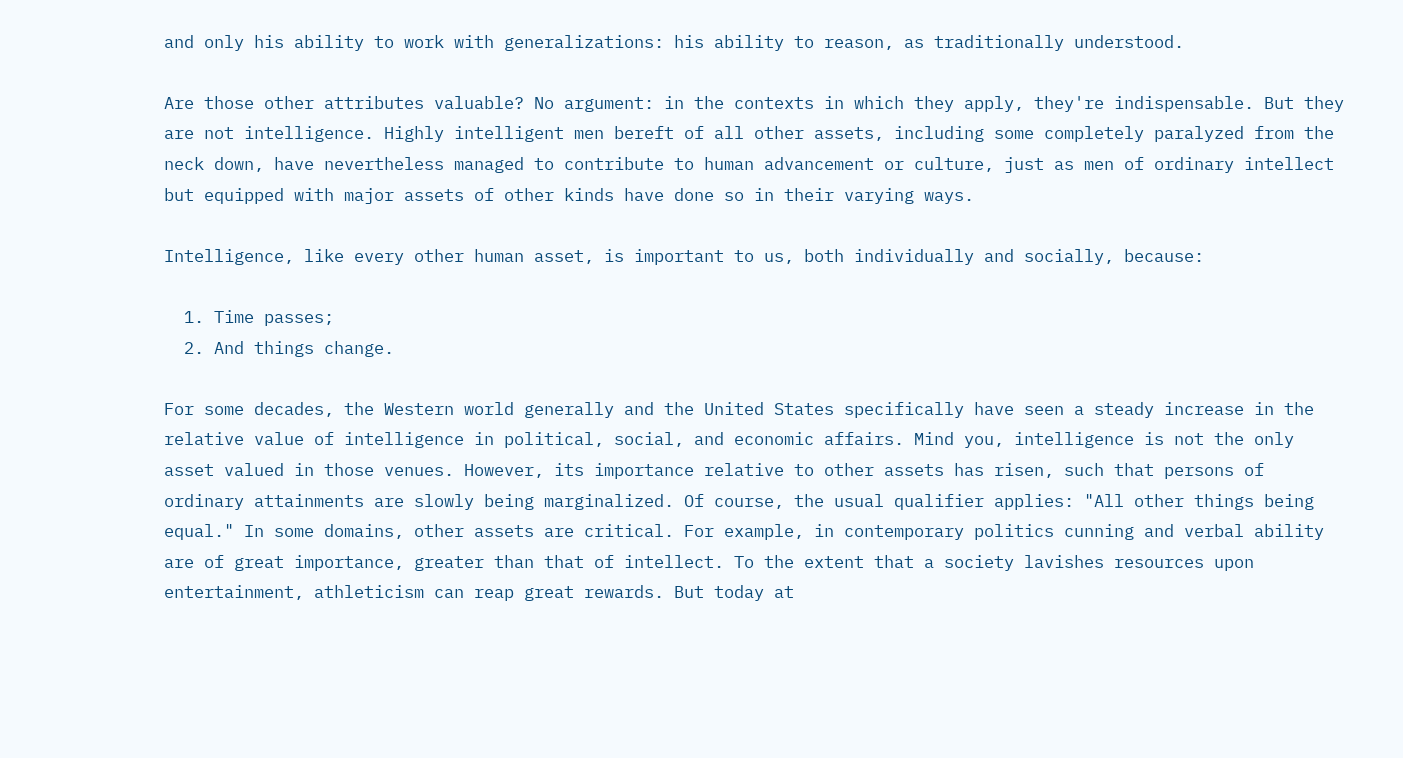and only his ability to work with generalizations: his ability to reason, as traditionally understood.

Are those other attributes valuable? No argument: in the contexts in which they apply, they're indispensable. But they are not intelligence. Highly intelligent men bereft of all other assets, including some completely paralyzed from the neck down, have nevertheless managed to contribute to human advancement or culture, just as men of ordinary intellect but equipped with major assets of other kinds have done so in their varying ways.

Intelligence, like every other human asset, is important to us, both individually and socially, because:

  1. Time passes;
  2. And things change.

For some decades, the Western world generally and the United States specifically have seen a steady increase in the relative value of intelligence in political, social, and economic affairs. Mind you, intelligence is not the only asset valued in those venues. However, its importance relative to other assets has risen, such that persons of ordinary attainments are slowly being marginalized. Of course, the usual qualifier applies: "All other things being equal." In some domains, other assets are critical. For example, in contemporary politics cunning and verbal ability are of great importance, greater than that of intellect. To the extent that a society lavishes resources upon entertainment, athleticism can reap great rewards. But today at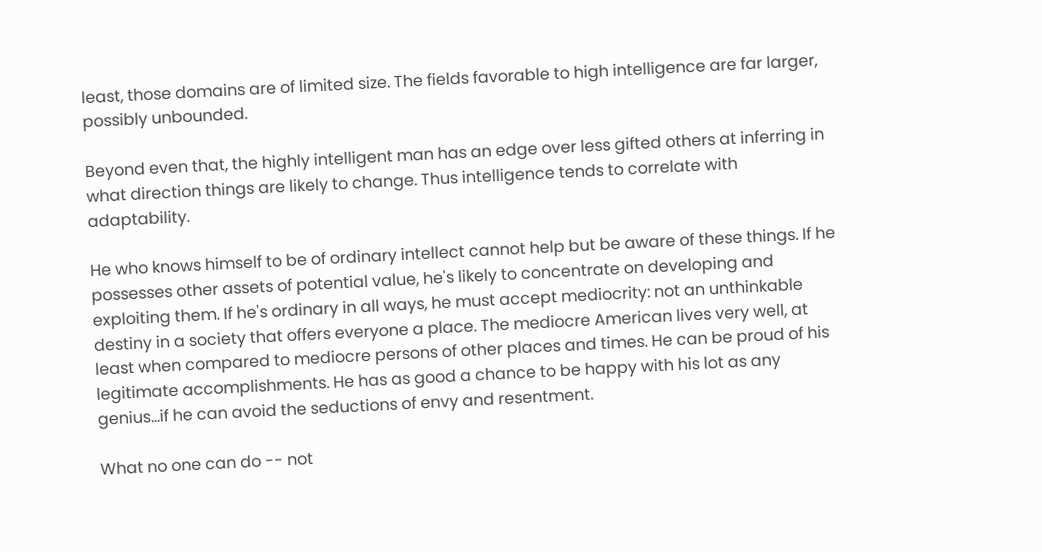least, those domains are of limited size. The fields favorable to high intelligence are far larger, possibly unbounded.

Beyond even that, the highly intelligent man has an edge over less gifted others at inferring in what direction things are likely to change. Thus intelligence tends to correlate with adaptability.

He who knows himself to be of ordinary intellect cannot help but be aware of these things. If he possesses other assets of potential value, he's likely to concentrate on developing and exploiting them. If he's ordinary in all ways, he must accept mediocrity: not an unthinkable destiny in a society that offers everyone a place. The mediocre American lives very well, at least when compared to mediocre persons of other places and times. He can be proud of his legitimate accomplishments. He has as good a chance to be happy with his lot as any genius...if he can avoid the seductions of envy and resentment.

What no one can do -- not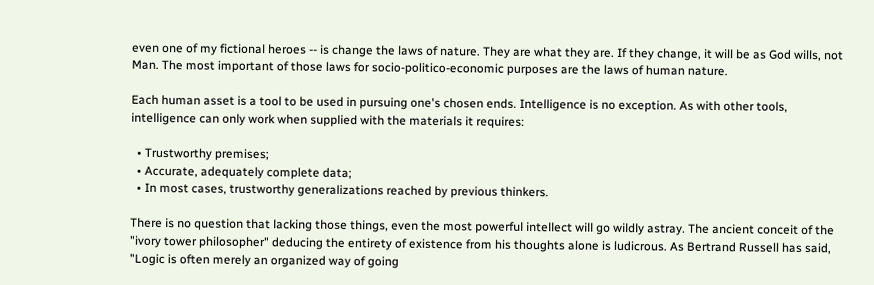even one of my fictional heroes -- is change the laws of nature. They are what they are. If they change, it will be as God wills, not Man. The most important of those laws for socio-politico-economic purposes are the laws of human nature.

Each human asset is a tool to be used in pursuing one's chosen ends. Intelligence is no exception. As with other tools, intelligence can only work when supplied with the materials it requires:

  • Trustworthy premises;
  • Accurate, adequately complete data;
  • In most cases, trustworthy generalizations reached by previous thinkers.

There is no question that lacking those things, even the most powerful intellect will go wildly astray. The ancient conceit of the "ivory tower philosopher" deducing the entirety of existence from his thoughts alone is ludicrous. As Bertrand Russell has said, "Logic is often merely an organized way of going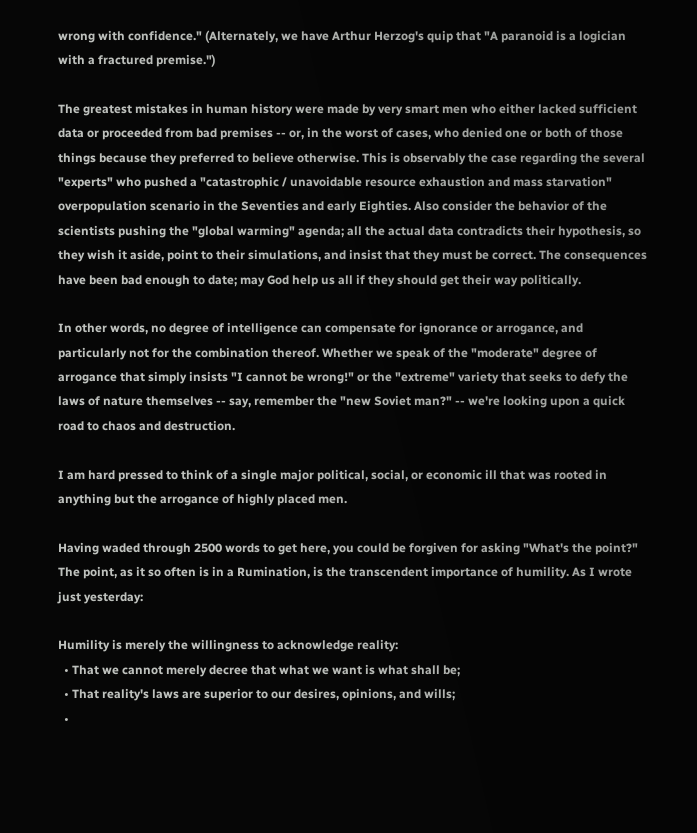wrong with confidence." (Alternately, we have Arthur Herzog's quip that "A paranoid is a logician with a fractured premise.")

The greatest mistakes in human history were made by very smart men who either lacked sufficient data or proceeded from bad premises -- or, in the worst of cases, who denied one or both of those things because they preferred to believe otherwise. This is observably the case regarding the several "experts" who pushed a "catastrophic / unavoidable resource exhaustion and mass starvation" overpopulation scenario in the Seventies and early Eighties. Also consider the behavior of the scientists pushing the "global warming" agenda; all the actual data contradicts their hypothesis, so they wish it aside, point to their simulations, and insist that they must be correct. The consequences have been bad enough to date; may God help us all if they should get their way politically.

In other words, no degree of intelligence can compensate for ignorance or arrogance, and particularly not for the combination thereof. Whether we speak of the "moderate" degree of arrogance that simply insists "I cannot be wrong!" or the "extreme" variety that seeks to defy the laws of nature themselves -- say, remember the "new Soviet man?" -- we're looking upon a quick road to chaos and destruction.

I am hard pressed to think of a single major political, social, or economic ill that was rooted in anything but the arrogance of highly placed men.

Having waded through 2500 words to get here, you could be forgiven for asking "What's the point?" The point, as it so often is in a Rumination, is the transcendent importance of humility. As I wrote just yesterday:

Humility is merely the willingness to acknowledge reality:
  • That we cannot merely decree that what we want is what shall be;
  • That reality's laws are superior to our desires, opinions, and wills;
  •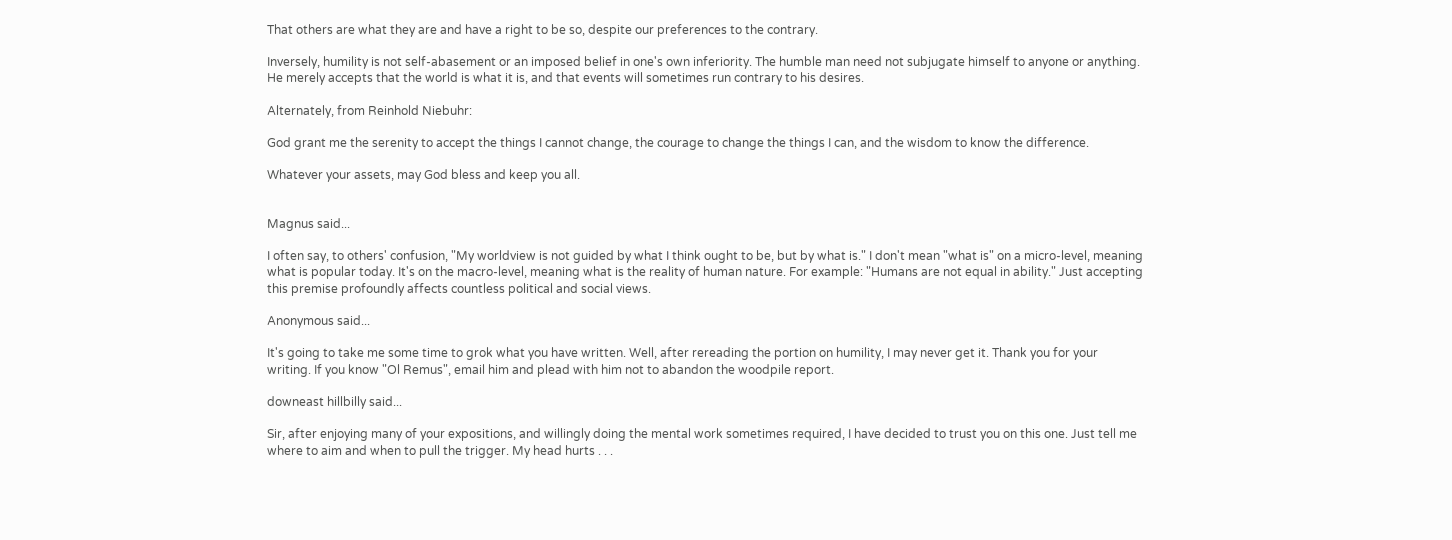That others are what they are and have a right to be so, despite our preferences to the contrary.

Inversely, humility is not self-abasement or an imposed belief in one's own inferiority. The humble man need not subjugate himself to anyone or anything. He merely accepts that the world is what it is, and that events will sometimes run contrary to his desires.

Alternately, from Reinhold Niebuhr:

God grant me the serenity to accept the things I cannot change, the courage to change the things I can, and the wisdom to know the difference.

Whatever your assets, may God bless and keep you all.


Magnus said...

I often say, to others' confusion, "My worldview is not guided by what I think ought to be, but by what is." I don't mean "what is" on a micro-level, meaning what is popular today. It's on the macro-level, meaning what is the reality of human nature. For example: "Humans are not equal in ability." Just accepting this premise profoundly affects countless political and social views.

Anonymous said...

It's going to take me some time to grok what you have written. Well, after rereading the portion on humility, I may never get it. Thank you for your writing. If you know "Ol Remus", email him and plead with him not to abandon the woodpile report.

downeast hillbilly said...

Sir, after enjoying many of your expositions, and willingly doing the mental work sometimes required, I have decided to trust you on this one. Just tell me where to aim and when to pull the trigger. My head hurts . . .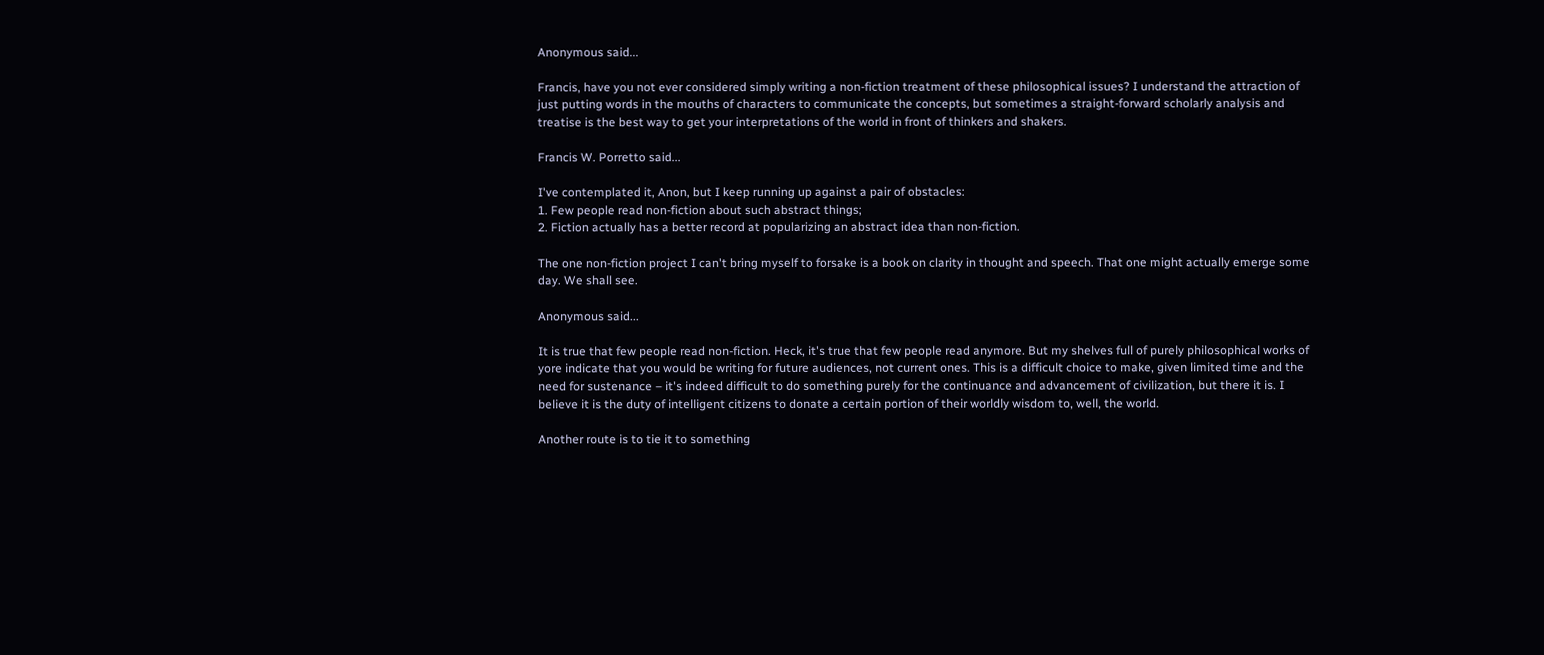Anonymous said...

Francis, have you not ever considered simply writing a non-fiction treatment of these philosophical issues? I understand the attraction of just putting words in the mouths of characters to communicate the concepts, but sometimes a straight-forward scholarly analysis and treatise is the best way to get your interpretations of the world in front of thinkers and shakers.

Francis W. Porretto said...

I've contemplated it, Anon, but I keep running up against a pair of obstacles:
1. Few people read non-fiction about such abstract things;
2. Fiction actually has a better record at popularizing an abstract idea than non-fiction.

The one non-fiction project I can't bring myself to forsake is a book on clarity in thought and speech. That one might actually emerge some day. We shall see.

Anonymous said...

It is true that few people read non-fiction. Heck, it's true that few people read anymore. But my shelves full of purely philosophical works of yore indicate that you would be writing for future audiences, not current ones. This is a difficult choice to make, given limited time and the need for sustenance – it's indeed difficult to do something purely for the continuance and advancement of civilization, but there it is. I believe it is the duty of intelligent citizens to donate a certain portion of their worldly wisdom to, well, the world.

Another route is to tie it to something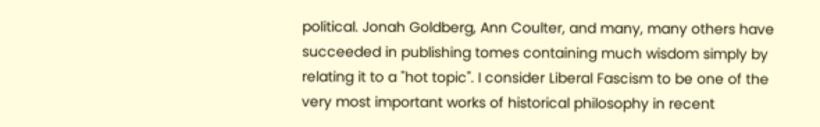political. Jonah Goldberg, Ann Coulter, and many, many others have succeeded in publishing tomes containing much wisdom simply by relating it to a "hot topic". I consider Liberal Fascism to be one of the very most important works of historical philosophy in recent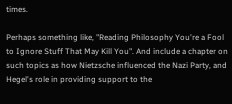times.

Perhaps something like, "Reading Philosophy You're a Fool to Ignore Stuff That May Kill You". And include a chapter on such topics as how Nietzsche influenced the Nazi Party, and Hegel's role in providing support to the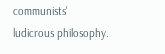communists' ludicrous philosophy.